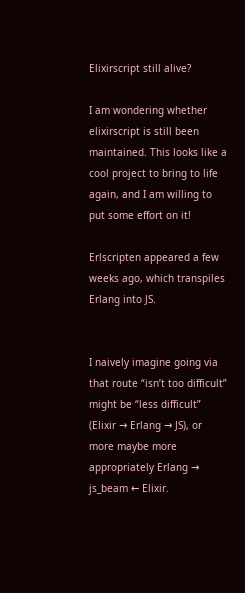Elixirscript still alive?

I am wondering whether elixirscript is still been maintained. This looks like a cool project to bring to life again, and I am willing to put some effort on it!

Erlscripten appeared a few weeks ago, which transpiles Erlang into JS.


I naively imagine going via that route “isn’t too difficult” might be “less difficult” (Elixir → Erlang → JS), or more maybe more appropriately Erlang → js_beam ← Elixir.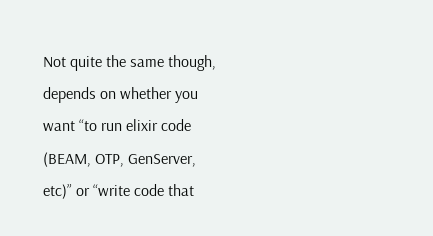Not quite the same though, depends on whether you want “to run elixir code (BEAM, OTP, GenServer, etc)” or “write code that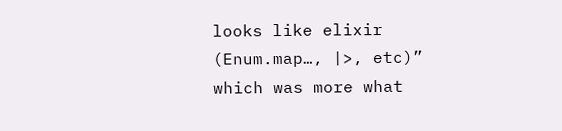looks like elixir (Enum.map…, |>, etc)” which was more what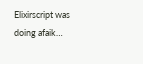Elixirscript was doing afaik…